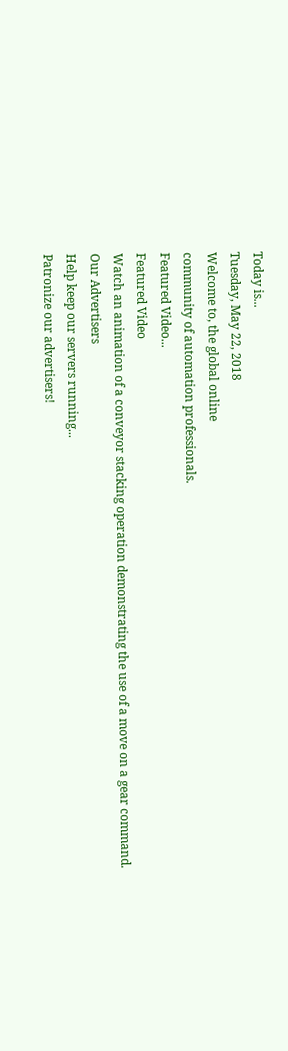Today is...
Tuesday, May 22, 2018
Welcome to, the global online
community of automation professionals.
Featured Video...
Featured Video
Watch an animation of a conveyor stacking operation demonstrating the use of a move on a gear command.
Our Advertisers
Help keep our servers running...
Patronize our advertisers!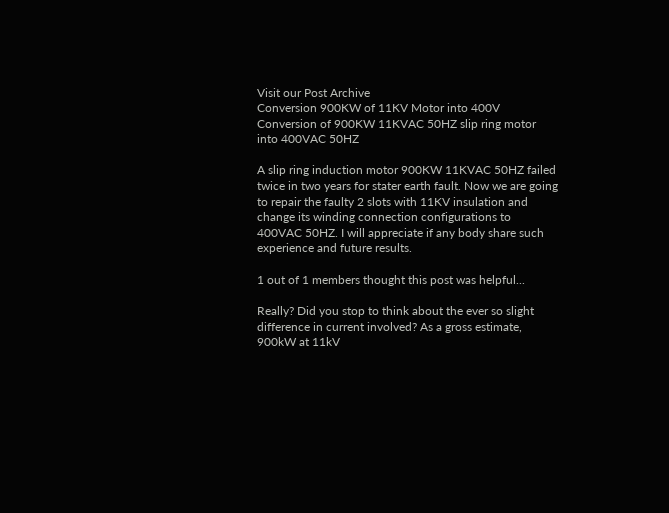Visit our Post Archive
Conversion 900KW of 11KV Motor into 400V
Conversion of 900KW 11KVAC 50HZ slip ring motor into 400VAC 50HZ

A slip ring induction motor 900KW 11KVAC 50HZ failed twice in two years for stater earth fault. Now we are going to repair the faulty 2 slots with 11KV insulation and change its winding connection configurations to 400VAC 50HZ. I will appreciate if any body share such experience and future results.

1 out of 1 members thought this post was helpful...

Really? Did you stop to think about the ever so slight difference in current involved? As a gross estimate, 900kW at 11kV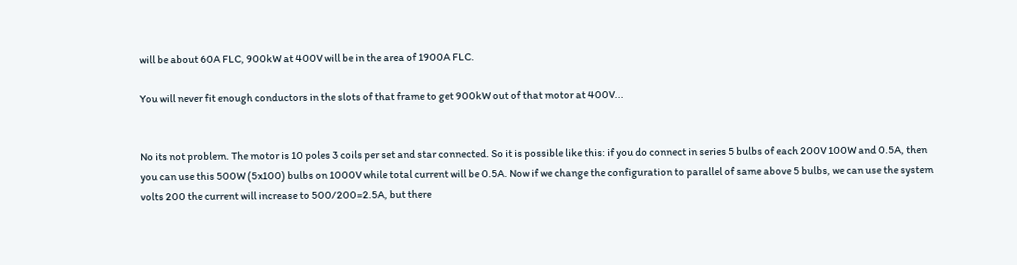will be about 60A FLC, 900kW at 400V will be in the area of 1900A FLC.

You will never fit enough conductors in the slots of that frame to get 900kW out of that motor at 400V...


No its not problem. The motor is 10 poles 3 coils per set and star connected. So it is possible like this: if you do connect in series 5 bulbs of each 200V 100W and 0.5A, then you can use this 500W (5x100) bulbs on 1000V while total current will be 0.5A. Now if we change the configuration to parallel of same above 5 bulbs, we can use the system volts 200 the current will increase to 500/200=2.5A, but there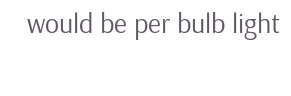would be per bulb light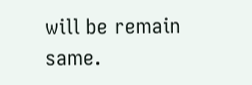will be remain same.